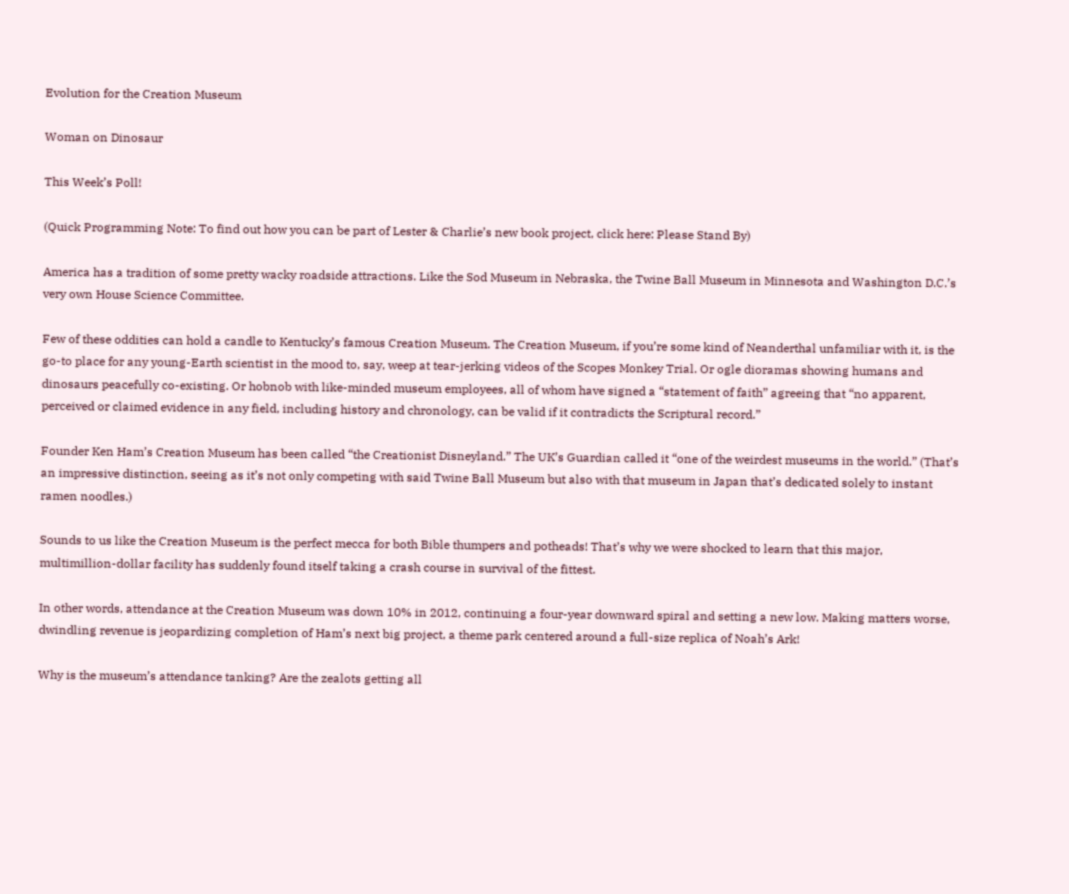Evolution for the Creation Museum

Woman on Dinosaur

This Week’s Poll!

(Quick Programming Note: To find out how you can be part of Lester & Charlie’s new book project, click here: Please Stand By)

America has a tradition of some pretty wacky roadside attractions. Like the Sod Museum in Nebraska, the Twine Ball Museum in Minnesota and Washington D.C.’s very own House Science Committee.

Few of these oddities can hold a candle to Kentucky’s famous Creation Museum. The Creation Museum, if you’re some kind of Neanderthal unfamiliar with it, is the go-to place for any young-Earth scientist in the mood to, say, weep at tear-jerking videos of the Scopes Monkey Trial. Or ogle dioramas showing humans and dinosaurs peacefully co-existing. Or hobnob with like-minded museum employees, all of whom have signed a “statement of faith” agreeing that “no apparent, perceived or claimed evidence in any field, including history and chronology, can be valid if it contradicts the Scriptural record.”

Founder Ken Ham’s Creation Museum has been called “the Creationist Disneyland.” The UK’s Guardian called it “one of the weirdest museums in the world.” (That’s an impressive distinction, seeing as it’s not only competing with said Twine Ball Museum but also with that museum in Japan that’s dedicated solely to instant ramen noodles.)

Sounds to us like the Creation Museum is the perfect mecca for both Bible thumpers and potheads! That’s why we were shocked to learn that this major, multimillion-dollar facility has suddenly found itself taking a crash course in survival of the fittest.

In other words, attendance at the Creation Museum was down 10% in 2012, continuing a four-year downward spiral and setting a new low. Making matters worse, dwindling revenue is jeopardizing completion of Ham’s next big project, a theme park centered around a full-size replica of Noah’s Ark!

Why is the museum’s attendance tanking? Are the zealots getting all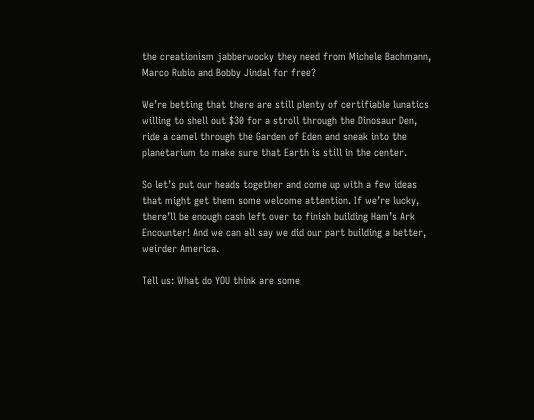the creationism jabberwocky they need from Michele Bachmann, Marco Rubio and Bobby Jindal for free?

We’re betting that there are still plenty of certifiable lunatics willing to shell out $30 for a stroll through the Dinosaur Den, ride a camel through the Garden of Eden and sneak into the planetarium to make sure that Earth is still in the center.

So let’s put our heads together and come up with a few ideas that might get them some welcome attention. If we’re lucky, there’ll be enough cash left over to finish building Ham’s Ark Encounter! And we can all say we did our part building a better, weirder America.

Tell us: What do YOU think are some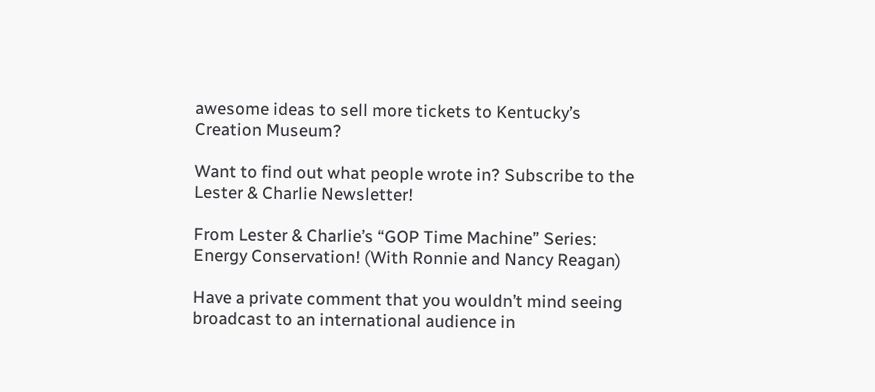awesome ideas to sell more tickets to Kentucky’s Creation Museum?

Want to find out what people wrote in? Subscribe to the Lester & Charlie Newsletter!

From Lester & Charlie’s “GOP Time Machine” Series: Energy Conservation! (With Ronnie and Nancy Reagan)

Have a private comment that you wouldn’t mind seeing broadcast to an international audience in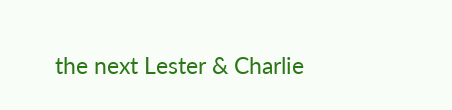the next Lester & Charlie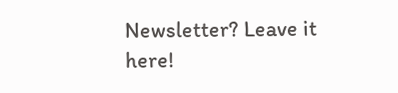Newsletter? Leave it here!